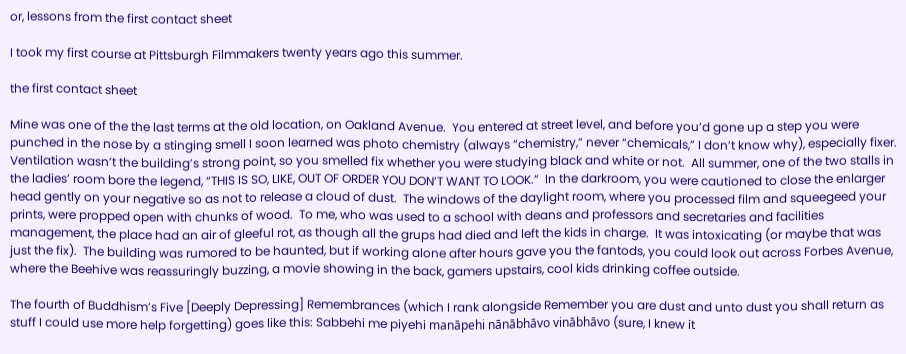or, lessons from the first contact sheet

I took my first course at Pittsburgh Filmmakers twenty years ago this summer.

the first contact sheet

Mine was one of the the last terms at the old location, on Oakland Avenue.  You entered at street level, and before you’d gone up a step you were punched in the nose by a stinging smell I soon learned was photo chemistry (always “chemistry,” never “chemicals,” I don’t know why), especially fixer.  Ventilation wasn’t the building’s strong point, so you smelled fix whether you were studying black and white or not.  All summer, one of the two stalls in the ladies’ room bore the legend, “THIS IS SO, LIKE, OUT OF ORDER YOU DON’T WANT TO LOOK.”  In the darkroom, you were cautioned to close the enlarger head gently on your negative so as not to release a cloud of dust.  The windows of the daylight room, where you processed film and squeegeed your prints, were propped open with chunks of wood.  To me, who was used to a school with deans and professors and secretaries and facilities management, the place had an air of gleeful rot, as though all the grups had died and left the kids in charge.  It was intoxicating (or maybe that was just the fix).  The building was rumored to be haunted, but if working alone after hours gave you the fantods, you could look out across Forbes Avenue, where the Beehive was reassuringly buzzing, a movie showing in the back, gamers upstairs, cool kids drinking coffee outside.

The fourth of Buddhism’s Five [Deeply Depressing] Remembrances (which I rank alongside Remember you are dust and unto dust you shall return as stuff I could use more help forgetting) goes like this: Sabbehi me piyehi manāpehi nānābhāvo vinābhāvo (sure, I knew it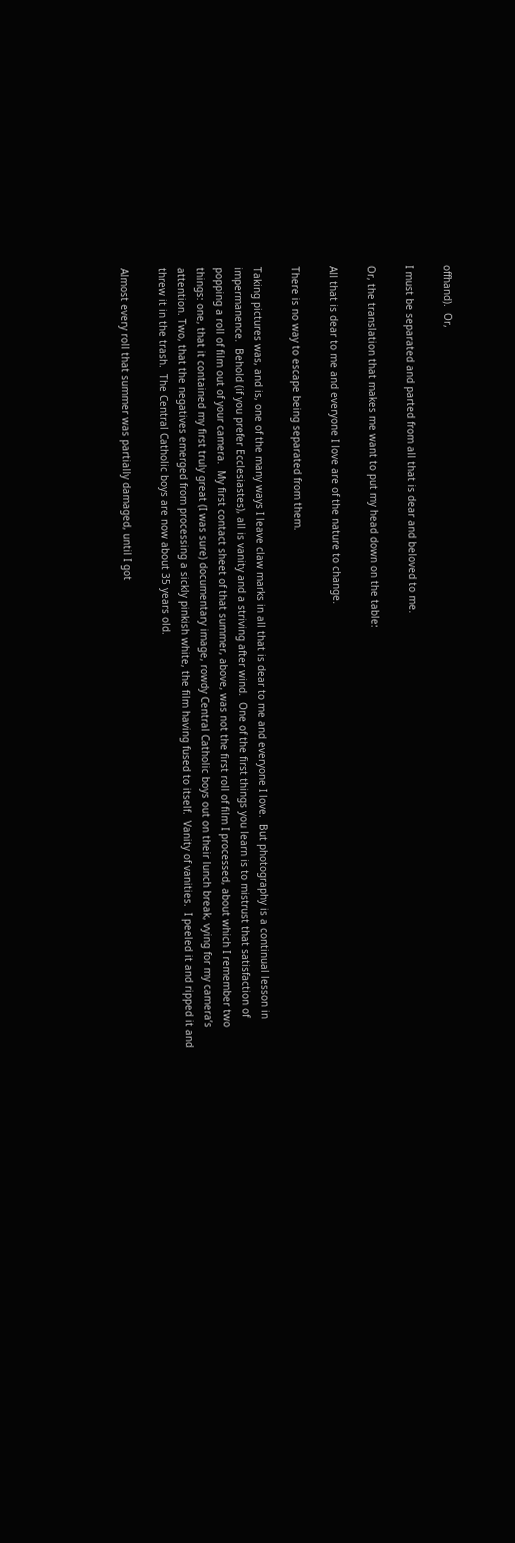offhand).  Or,

I must be separated and parted from all that is dear and beloved to me.

Or, the translation that makes me want to put my head down on the table:

All that is dear to me and everyone I love are of the nature to change.

There is no way to escape being separated from them.

Taking pictures was, and is, one of the many ways I leave claw marks in all that is dear to me and everyone I love.  But photography is a continual lesson in impermanence.  Behold (if you prefer Ecclesiastes), all is vanity and a striving after wind.  One of the first things you learn is to mistrust that satisfaction of popping a roll of film out of your camera.  My first contact sheet of that summer, above, was not the first roll of film I processed, about which I remember two things: one, that it contained my first truly great (I was sure) documentary image, rowdy Central Catholic boys out on their lunch break, vying for my camera’s attention. Two, that the negatives emerged from processing a sickly pinkish white, the film having fused to itself.  Vanity of vanities.  I peeled it and ripped it and threw it in the trash.  The Central Catholic boys are now about 35 years old.

Almost every roll that summer was partially damaged, until I got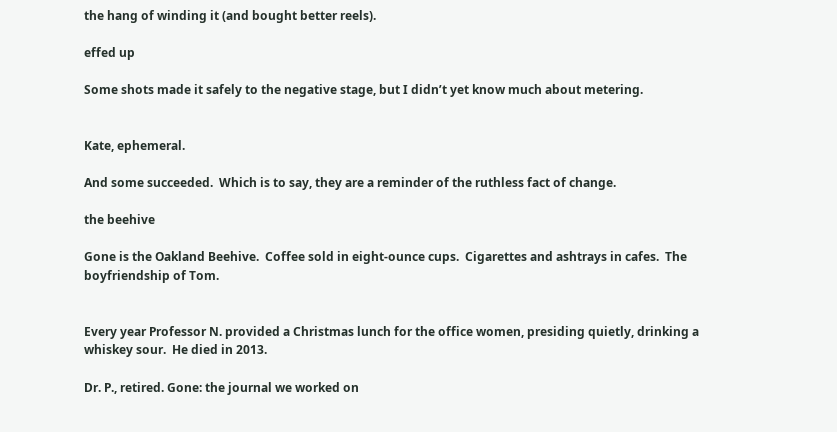the hang of winding it (and bought better reels).

effed up

Some shots made it safely to the negative stage, but I didn’t yet know much about metering.


Kate, ephemeral.

And some succeeded.  Which is to say, they are a reminder of the ruthless fact of change.

the beehive

Gone is the Oakland Beehive.  Coffee sold in eight-ounce cups.  Cigarettes and ashtrays in cafes.  The boyfriendship of Tom.


Every year Professor N. provided a Christmas lunch for the office women, presiding quietly, drinking a whiskey sour.  He died in 2013.

Dr. P., retired. Gone: the journal we worked on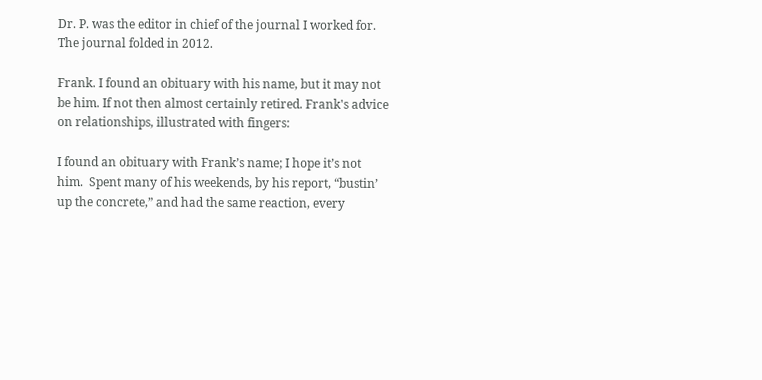Dr. P. was the editor in chief of the journal I worked for.  The journal folded in 2012.

Frank. I found an obituary with his name, but it may not be him. If not then almost certainly retired. Frank's advice on relationships, illustrated with fingers:

I found an obituary with Frank’s name; I hope it’s not him.  Spent many of his weekends, by his report, “bustin’ up the concrete,” and had the same reaction, every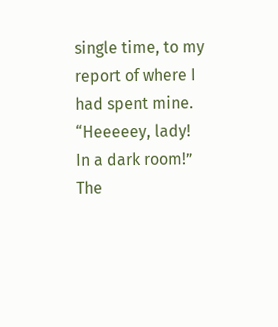single time, to my report of where I had spent mine. “Heeeeey, lady!  In a dark room!”  The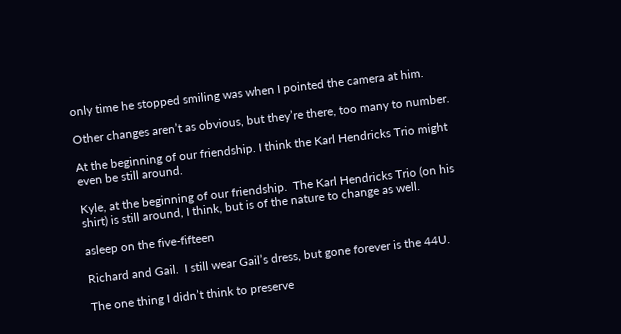only time he stopped smiling was when I pointed the camera at him.

Other changes aren’t as obvious, but they’re there, too many to number.

At the beginning of our friendship. I think the Karl Hendricks Trio might even be still around.

Kyle, at the beginning of our friendship.  The Karl Hendricks Trio (on his shirt) is still around, I think, but is of the nature to change as well.

asleep on the five-fifteen

Richard and Gail.  I still wear Gail’s dress, but gone forever is the 44U.

The one thing I didn’t think to preserve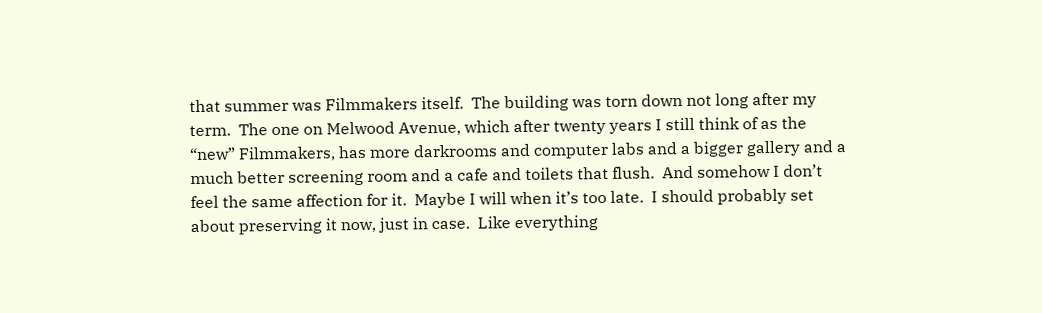that summer was Filmmakers itself.  The building was torn down not long after my term.  The one on Melwood Avenue, which after twenty years I still think of as the “new” Filmmakers, has more darkrooms and computer labs and a bigger gallery and a much better screening room and a cafe and toilets that flush.  And somehow I don’t feel the same affection for it.  Maybe I will when it’s too late.  I should probably set about preserving it now, just in case.  Like everything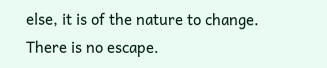else, it is of the nature to change.  There is no escape.